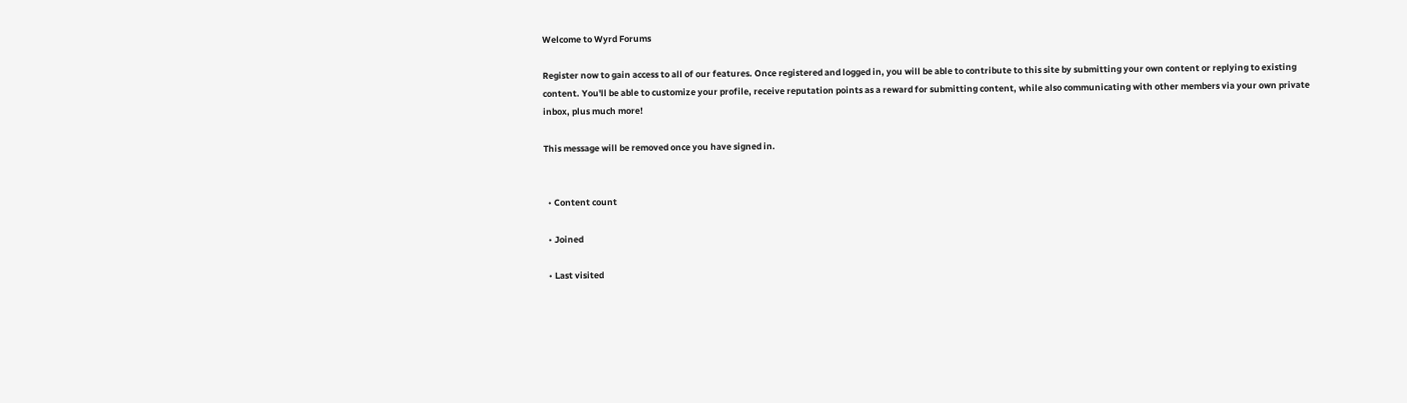Welcome to Wyrd Forums

Register now to gain access to all of our features. Once registered and logged in, you will be able to contribute to this site by submitting your own content or replying to existing content. You'll be able to customize your profile, receive reputation points as a reward for submitting content, while also communicating with other members via your own private inbox, plus much more!

This message will be removed once you have signed in.


  • Content count

  • Joined

  • Last visited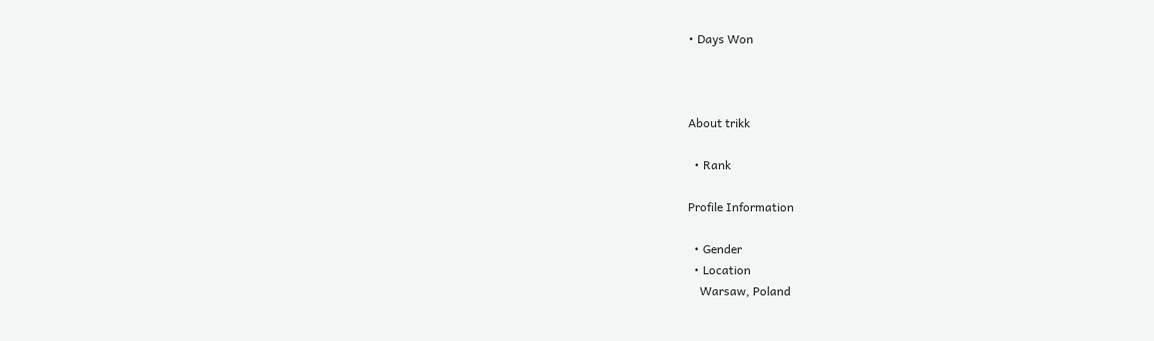• Days Won



About trikk

  • Rank

Profile Information

  • Gender
  • Location
    Warsaw, Poland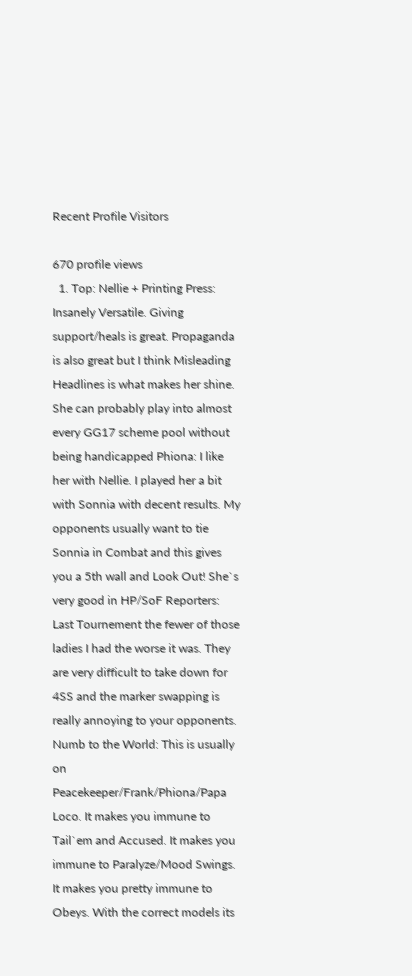Recent Profile Visitors

670 profile views
  1. Top: Nellie + Printing Press: Insanely Versatile. Giving support/heals is great. Propaganda is also great but I think Misleading Headlines is what makes her shine. She can probably play into almost every GG17 scheme pool without being handicapped Phiona: I like her with Nellie. I played her a bit with Sonnia with decent results. My opponents usually want to tie Sonnia in Combat and this gives you a 5th wall and Look Out! She`s very good in HP/SoF Reporters: Last Tournement the fewer of those ladies I had the worse it was. They are very difficult to take down for 4SS and the marker swapping is really annoying to your opponents. Numb to the World: This is usually on Peacekeeper/Frank/Phiona/Papa Loco. It makes you immune to Tail`em and Accused. It makes you immune to Paralyze/Mood Swings. It makes you pretty immune to Obeys. With the correct models its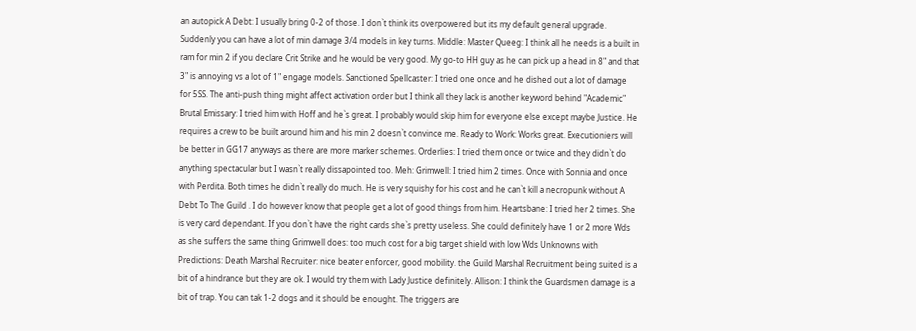an autopick A Debt: I usually bring 0-2 of those. I don`t think its overpowered but its my default general upgrade. Suddenly you can have a lot of min damage 3/4 models in key turns. Middle: Master Queeg: I think all he needs is a built in ram for min 2 if you declare Crit Strike and he would be very good. My go-to HH guy as he can pick up a head in 8" and that 3" is annoying vs a lot of 1" engage models. Sanctioned Spellcaster: I tried one once and he dished out a lot of damage for 5SS. The anti-push thing might affect activation order but I think all they lack is another keyword behind "Academic" Brutal Emissary: I tried him with Hoff and he`s great. I probably would skip him for everyone else except maybe Justice. He requires a crew to be built around him and his min 2 doesn`t convince me. Ready to Work: Works great. Executioniers will be better in GG17 anyways as there are more marker schemes. Orderlies: I tried them once or twice and they didn`t do anything spectacular but I wasn`t really dissapointed too. Meh: Grimwell: I tried him 2 times. Once with Sonnia and once with Perdita. Both times he didn`t really do much. He is very squishy for his cost and he can`t kill a necropunk without A Debt To The Guild . I do however know that people get a lot of good things from him. Heartsbane: I tried her 2 times. She is very card dependant. If you don`t have the right cards she`s pretty useless. She could definitely have 1 or 2 more Wds as she suffers the same thing Grimwell does: too much cost for a big target shield with low Wds Unknowns with Predictions: Death Marshal Recruiter: nice beater enforcer, good mobility. the Guild Marshal Recruitment being suited is a bit of a hindrance but they are ok. I would try them with Lady Justice definitely. Allison: I think the Guardsmen damage is a bit of trap. You can tak 1-2 dogs and it should be enought. The triggers are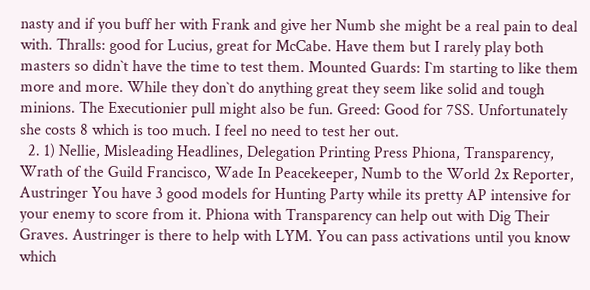nasty and if you buff her with Frank and give her Numb she might be a real pain to deal with. Thralls: good for Lucius, great for McCabe. Have them but I rarely play both masters so didn`t have the time to test them. Mounted Guards: I`m starting to like them more and more. While they don`t do anything great they seem like solid and tough minions. The Executionier pull might also be fun. Greed: Good for 7SS. Unfortunately she costs 8 which is too much. I feel no need to test her out.
  2. 1) Nellie, Misleading Headlines, Delegation Printing Press Phiona, Transparency, Wrath of the Guild Francisco, Wade In Peacekeeper, Numb to the World 2x Reporter, Austringer You have 3 good models for Hunting Party while its pretty AP intensive for your enemy to score from it. Phiona with Transparency can help out with Dig Their Graves. Austringer is there to help with LYM. You can pass activations until you know which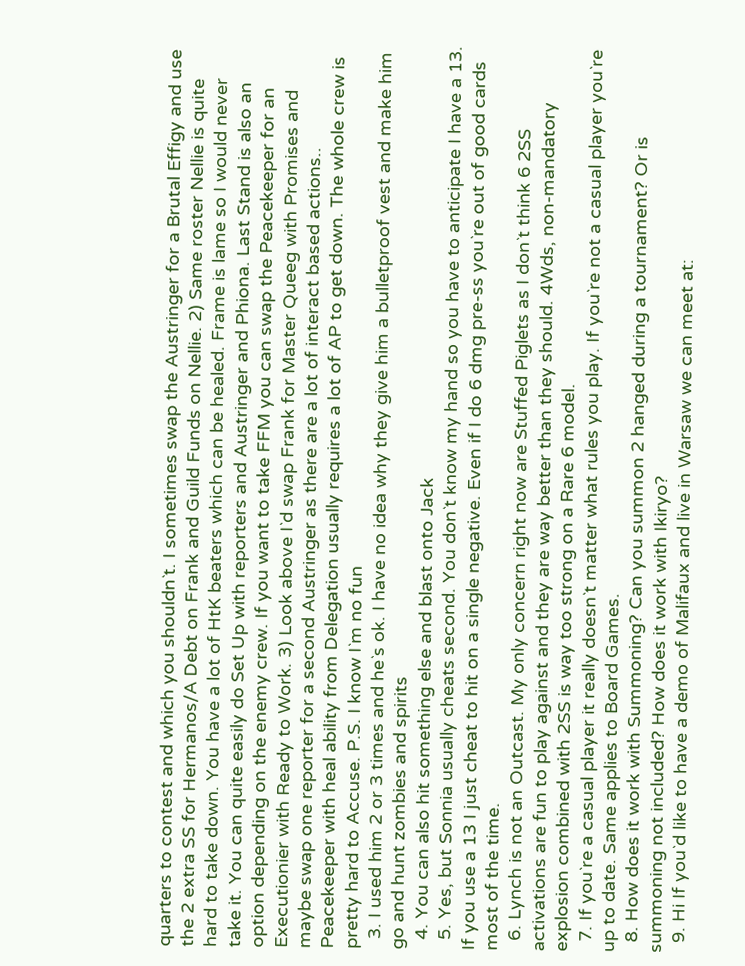quarters to contest and which you shouldn`t. I sometimes swap the Austringer for a Brutal Effigy and use the 2 extra SS for Hermanos/A Debt on Frank and Guild Funds on Nellie. 2) Same roster Nellie is quite hard to take down. You have a lot of HtK beaters which can be healed. Frame is lame so I would never take it. You can quite easily do Set Up with reporters and Austringer and Phiona. Last Stand is also an option depending on the enemy crew. If you want to take FFM you can swap the Peacekeeper for an Executionier with Ready to Work. 3) Look above I`d swap Frank for Master Queeg with Promises and maybe swap one reporter for a second Austringer as there are a lot of interact based actions.. Peacekeeper with heal ability from Delegation usually requires a lot of AP to get down. The whole crew is pretty hard to Accuse. P.S. I know I`m no fun
  3. I used him 2 or 3 times and he`s ok. I have no idea why they give him a bulletproof vest and make him go and hunt zombies and spirits
  4. You can also hit something else and blast onto Jack
  5. Yes, but Sonnia usually cheats second. You don`t know my hand so you have to anticipate I have a 13. If you use a 13 I just cheat to hit on a single negative. Even if I do 6 dmg pre-ss you`re out of good cards most of the time.
  6. Lynch is not an Outcast. My only concern right now are Stuffed Piglets as I don`t think 6 2SS activations are fun to play against and they are way better than they should. 4Wds, non-mandatory explosion combined with 2SS is way too strong on a Rare 6 model.
  7. If you`re a casual player it really doesn`t matter what rules you play. If you`re not a casual player you`re up to date. Same applies to Board Games.
  8. How does it work with Summoning? Can you summon 2 hanged during a tournament? Or is summoning not included? How does it work with Ikiryo?
  9. Hi If you`d like to have a demo of Malifaux and live in Warsaw we can meet at: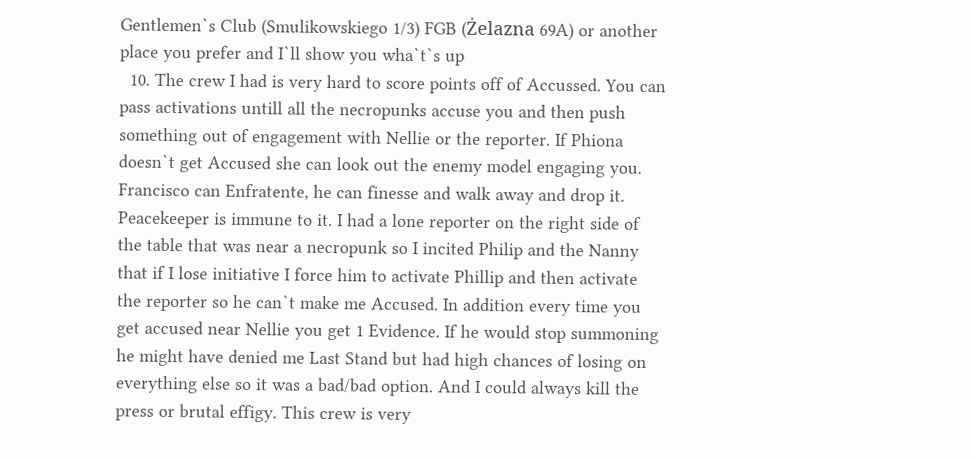Gentlemen`s Club (Smulikowskiego 1/3) FGB (Żelazna 69A) or another place you prefer and I`ll show you wha`t`s up
  10. The crew I had is very hard to score points off of Accussed. You can pass activations untill all the necropunks accuse you and then push something out of engagement with Nellie or the reporter. If Phiona doesn`t get Accused she can look out the enemy model engaging you. Francisco can Enfratente, he can finesse and walk away and drop it. Peacekeeper is immune to it. I had a lone reporter on the right side of the table that was near a necropunk so I incited Philip and the Nanny that if I lose initiative I force him to activate Phillip and then activate the reporter so he can`t make me Accused. In addition every time you get accused near Nellie you get 1 Evidence. If he would stop summoning he might have denied me Last Stand but had high chances of losing on everything else so it was a bad/bad option. And I could always kill the press or brutal effigy. This crew is very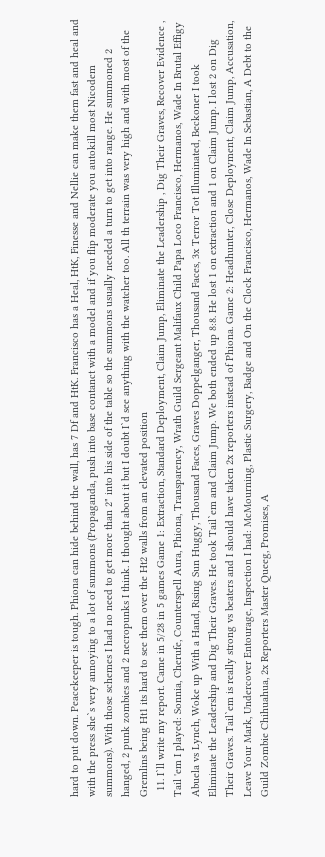hard to put down. Peacekeeper is tough. Phiona can hide behind the wall, has 7 Df and HtK. Francisco has a Heal, HtK, Finesse and Nellie can make them fast and heal and with the press she`s very annoying to a lot of summons (Propaganda, push into base contanct with a model and if you flip moderate you autokill most Nicodem summons). With those schemes I had no need to get more than 2" into his side of the table so the summons usually needed a turn to get into range. He summoned 2 hanged, 2 punk zombies and 2 necropunks I think. I thought about it but I doubt I`d see anything with the watcher too. All th terrain was very high and with most of the Gremlins being Ht1 its hard to see them over the Ht2 walls from an elevated position
  11. I`ll write my report. Came in 5/28 in 5 games Game 1: Extraction, Standard Deployment, Claim Jump, Eliminate the Leadership , Dig Their Graves, Recover Evidence , Tail 'em I played: Sonnia, Cherufe, Counterspell Aura, Phiona, Transparency, Wrath Guild Sergeant Malifaux Child Papa Loco Francisco, Hermanos, Wade In Brutal Effigy Abuela vs Lynch, Woke up With a Hand, Rising Sun Huggy, Thousand Faces, Graves Doppelganger, Thousand Faces, 3x Terror Tot Illuminated, Beckoner I took Eliminate the Leadership and Dig Their Graves. He took Tail`em and Claim Jump. We both ended up 8:8. He lost 1 on extraction and 1 on Claim Jump. I lost 2 on Dig Their Graves. Tail`em is really strong vs beaters and I should have taken 2x reporters instead of Phiona. Game 2: Headhunter, Close Deployment, Claim Jump, Accusation, Leave Your Mark, Undercover Entourage, Inspection I had: McMourning, Plastic Surgery, Badge and On the Clock Francisco, Hermanos, Wade In Sebastian, A Debt to the Guild Zombie Chihuahua, 2x Reporters Master Queeg, Promises, A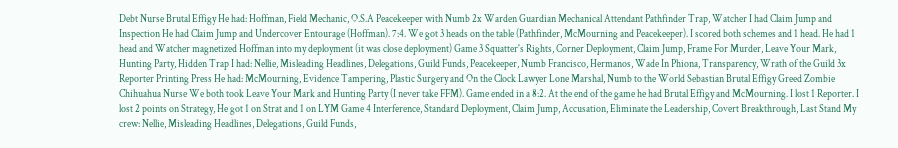Debt Nurse Brutal Effigy He had: Hoffman, Field Mechanic, O.S.A Peacekeeper with Numb 2x Warden Guardian Mechanical Attendant Pathfinder Trap, Watcher I had Claim Jump and Inspection He had Claim Jump and Undercover Entourage (Hoffman). 7:4. We got 3 heads on the table (Pathfinder, McMourning and Peacekeeper). I scored both schemes and 1 head. He had 1 head and Watcher magnetized Hoffman into my deployment (it was close deployment) Game 3 Squatter's Rights, Corner Deployment, Claim Jump, Frame For Murder, Leave Your Mark, Hunting Party, Hidden Trap I had: Nellie, Misleading Headlines, Delegations, Guild Funds, Peacekeeper, Numb Francisco, Hermanos, Wade In Phiona, Transparency, Wrath of the Guild 3x Reporter Printing Press He had: McMourning, Evidence Tampering, Plastic Surgery and On the Clock Lawyer Lone Marshal, Numb to the World Sebastian Brutal Effigy Greed Zombie Chihuahua Nurse We both took Leave Your Mark and Hunting Party (I never take FFM). Game ended in a 8:2. At the end of the game he had Brutal Effigy and McMourning. I lost 1 Reporter. I lost 2 points on Strategy, He got 1 on Strat and 1 on LYM Game 4 Interference, Standard Deployment, Claim Jump, Accusation, Eliminate the Leadership, Covert Breakthrough, Last Stand My crew: Nellie, Misleading Headlines, Delegations, Guild Funds,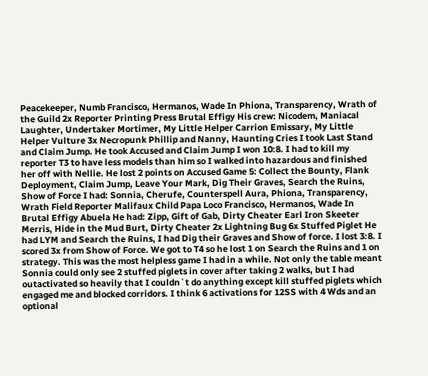Peacekeeper, Numb Francisco, Hermanos, Wade In Phiona, Transparency, Wrath of the Guild 2x Reporter Printing Press Brutal Effigy His crew: Nicodem, Maniacal Laughter, Undertaker Mortimer, My Little Helper Carrion Emissary, My Little Helper Vulture 3x Necropunk Phillip and Nanny, Haunting Cries I took Last Stand and Claim Jump. He took Accused and Claim Jump I won 10:8. I had to kill my reporter T3 to have less models than him so I walked into hazardous and finished her off with Nellie. He lost 2 points on Accused Game 5: Collect the Bounty, Flank Deployment, Claim Jump, Leave Your Mark, Dig Their Graves, Search the Ruins, Show of Force I had: Sonnia, Cherufe, Counterspell Aura, Phiona, Transparency, Wrath Field Reporter Malifaux Child Papa Loco Francisco, Hermanos, Wade In Brutal Effigy Abuela He had: Zipp, Gift of Gab, Dirty Cheater Earl Iron Skeeter Merris, Hide in the Mud Burt, Dirty Cheater 2x Lightning Bug 6x Stuffed Piglet He had LYM and Search the Ruins, I had Dig their Graves and Show of force. I lost 3:8. I scored 3x from Show of Force. We got to T4 so he lost 1 on Search the Ruins and 1 on strategy. This was the most helpless game I had in a while. Not only the table meant Sonnia could only see 2 stuffed piglets in cover after taking 2 walks, but I had outactivated so heavily that I couldn`t do anything except kill stuffed piglets which engaged me and blocked corridors. I think 6 activations for 12SS with 4 Wds and an optional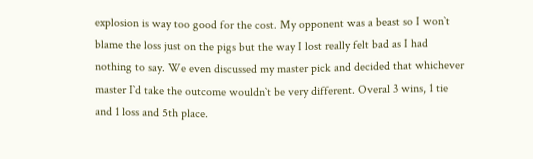explosion is way too good for the cost. My opponent was a beast so I won`t blame the loss just on the pigs but the way I lost really felt bad as I had nothing to say. We even discussed my master pick and decided that whichever master I`d take the outcome wouldn`t be very different. Overal 3 wins, 1 tie and 1 loss and 5th place.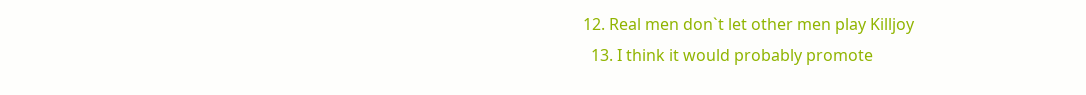12. Real men don`t let other men play Killjoy
  13. I think it would probably promote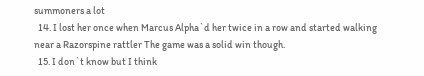summoners a lot
  14. I lost her once when Marcus Alpha`d her twice in a row and started walking near a Razorspine rattler The game was a solid win though.
  15. I don`t know but I think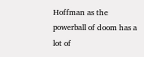Hoffman as the powerball of doom has a lot of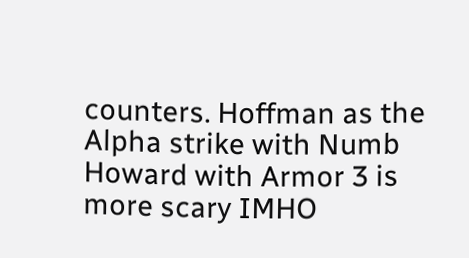counters. Hoffman as the Alpha strike with Numb Howard with Armor 3 is more scary IMHO